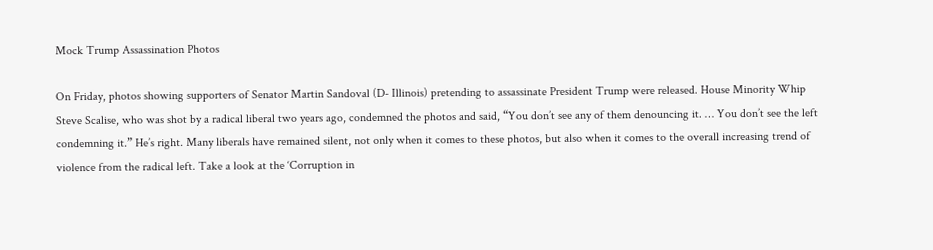Mock Trump Assassination Photos

On Friday, photos showing supporters of Senator Martin Sandoval (D- Illinois) pretending to assassinate President Trump were released. House Minority Whip Steve Scalise, who was shot by a radical liberal two years ago, condemned the photos and said, “You don’t see any of them denouncing it. … You don’t see the left condemning it.” He’s right. Many liberals have remained silent, not only when it comes to these photos, but also when it comes to the overall increasing trend of violence from the radical left. Take a look at the ‘Corruption in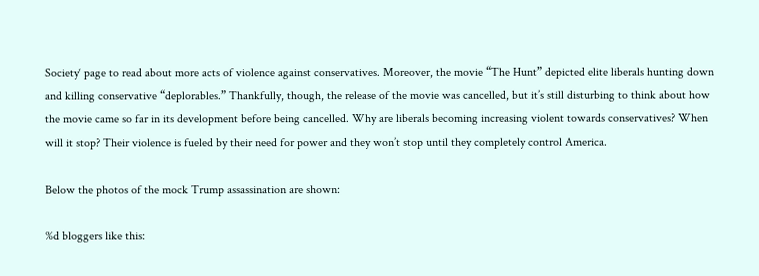Society‘ page to read about more acts of violence against conservatives. Moreover, the movie “The Hunt” depicted elite liberals hunting down and killing conservative “deplorables.” Thankfully, though, the release of the movie was cancelled, but it’s still disturbing to think about how the movie came so far in its development before being cancelled. Why are liberals becoming increasing violent towards conservatives? When will it stop? Their violence is fueled by their need for power and they won’t stop until they completely control America.

Below the photos of the mock Trump assassination are shown:

%d bloggers like this: